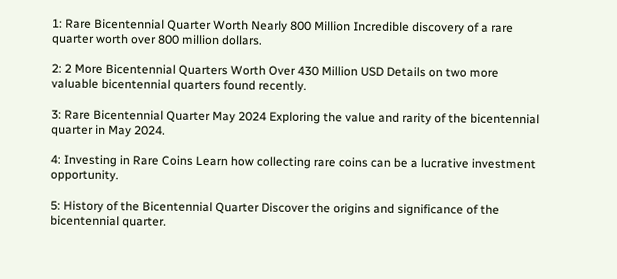1: Rare Bicentennial Quarter Worth Nearly 800 Million Incredible discovery of a rare quarter worth over 800 million dollars.

2: 2 More Bicentennial Quarters Worth Over 430 Million USD Details on two more valuable bicentennial quarters found recently.

3: Rare Bicentennial Quarter May 2024 Exploring the value and rarity of the bicentennial quarter in May 2024.

4: Investing in Rare Coins Learn how collecting rare coins can be a lucrative investment opportunity.

5: History of the Bicentennial Quarter Discover the origins and significance of the bicentennial quarter.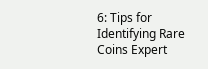6: Tips for Identifying Rare Coins Expert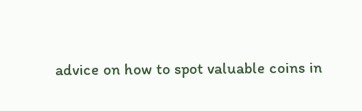advice on how to spot valuable coins in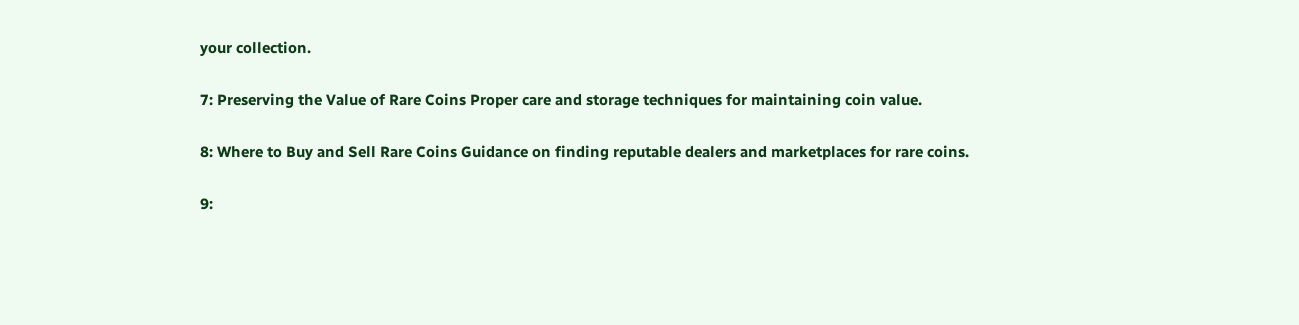your collection.

7: Preserving the Value of Rare Coins Proper care and storage techniques for maintaining coin value.

8: Where to Buy and Sell Rare Coins Guidance on finding reputable dealers and marketplaces for rare coins.

9: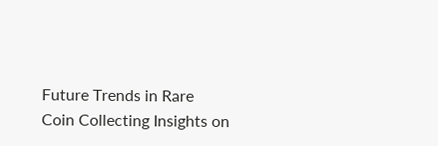Future Trends in Rare Coin Collecting Insights on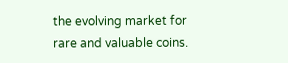the evolving market for rare and valuable coins.